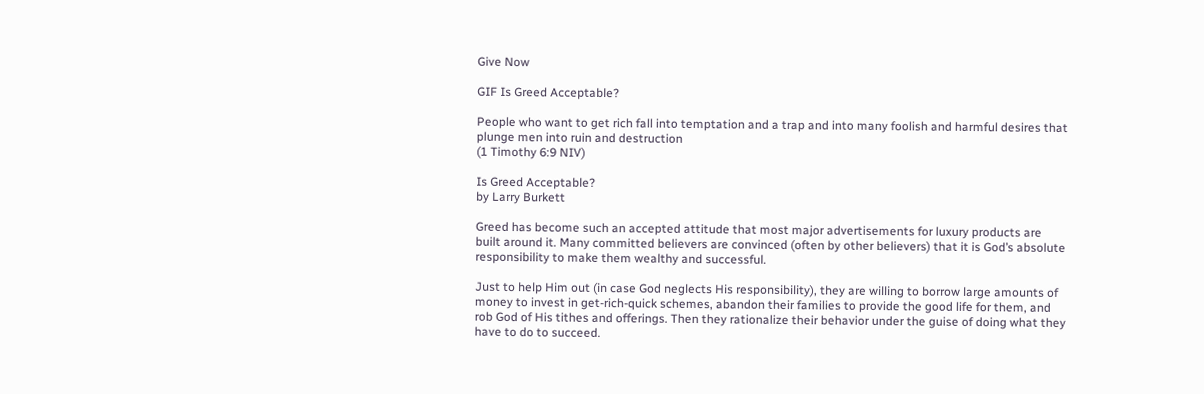Give Now

GIF Is Greed Acceptable?

People who want to get rich fall into temptation and a trap and into many foolish and harmful desires that plunge men into ruin and destruction
(1 Timothy 6:9 NIV)

Is Greed Acceptable?
by Larry Burkett

Greed has become such an accepted attitude that most major advertisements for luxury products are built around it. Many committed believers are convinced (often by other believers) that it is God’s absolute responsibility to make them wealthy and successful.

Just to help Him out (in case God neglects His responsibility), they are willing to borrow large amounts of money to invest in get-rich-quick schemes, abandon their families to provide the good life for them, and rob God of His tithes and offerings. Then they rationalize their behavior under the guise of doing what they have to do to succeed.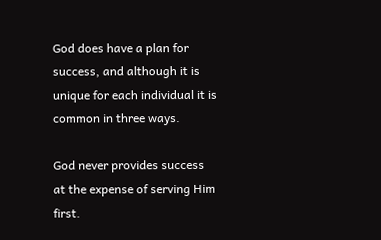God does have a plan for success, and although it is unique for each individual it is common in three ways.

God never provides success at the expense of serving Him first.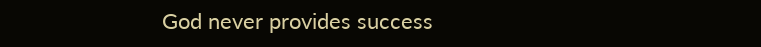God never provides success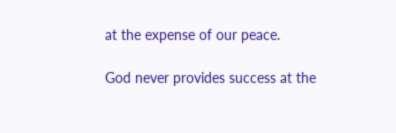at the expense of our peace.

God never provides success at the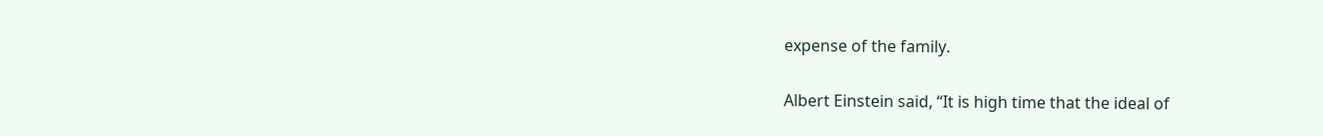expense of the family.

Albert Einstein said, “It is high time that the ideal of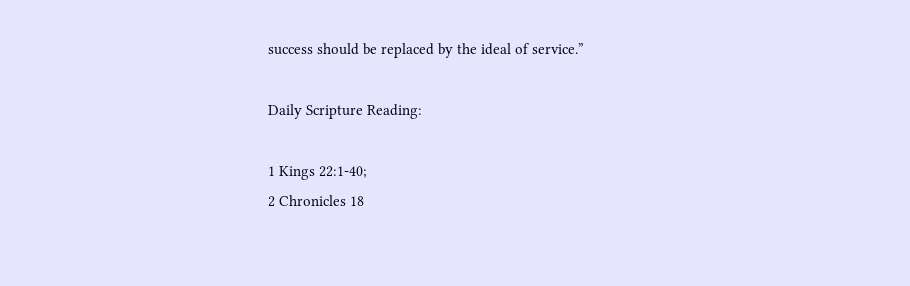success should be replaced by the ideal of service.”

Daily Scripture Reading:

1 Kings 22:1-40;
2 Chronicles 18